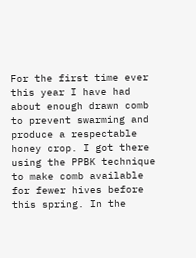For the first time ever this year I have had about enough drawn comb to prevent swarming and produce a respectable honey crop. I got there using the PPBK technique to make comb available for fewer hives before this spring. In the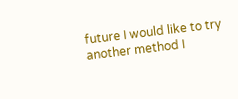future I would like to try another method I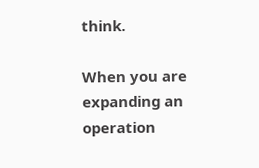think.

When you are expanding an operation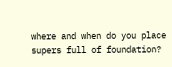where and when do you place supers full of foundation?